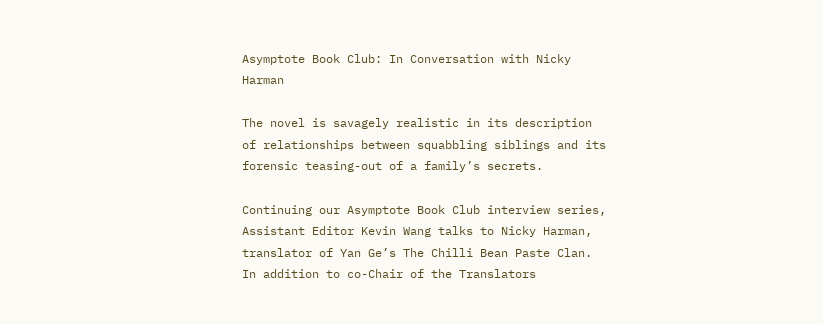Asymptote Book Club: In Conversation with Nicky Harman

The novel is savagely realistic in its description of relationships between squabbling siblings and its forensic teasing-out of a family’s secrets.

Continuing our Asymptote Book Club interview series, Assistant Editor Kevin Wang talks to Nicky Harman, translator of Yan Ge’s The Chilli Bean Paste Clan. In addition to co-Chair of the Translators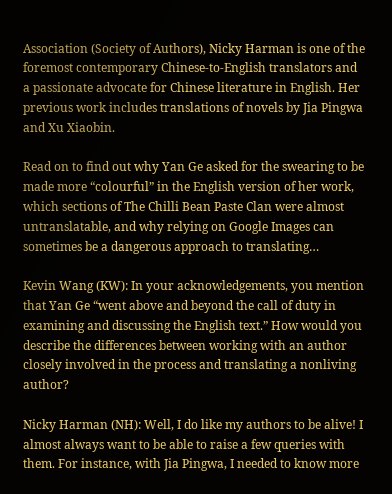Association (Society of Authors), Nicky Harman is one of the foremost contemporary Chinese-to-English translators and a passionate advocate for Chinese literature in English. Her previous work includes translations of novels by Jia Pingwa and Xu Xiaobin.

Read on to find out why Yan Ge asked for the swearing to be made more “colourful” in the English version of her work, which sections of The Chilli Bean Paste Clan were almost untranslatable, and why relying on Google Images can sometimes be a dangerous approach to translating…

Kevin Wang (KW): In your acknowledgements, you mention that Yan Ge “went above and beyond the call of duty in examining and discussing the English text.” How would you describe the differences between working with an author closely involved in the process and translating a nonliving author?

Nicky Harman (NH): Well, I do like my authors to be alive! I almost always want to be able to raise a few queries with them. For instance, with Jia Pingwa, I needed to know more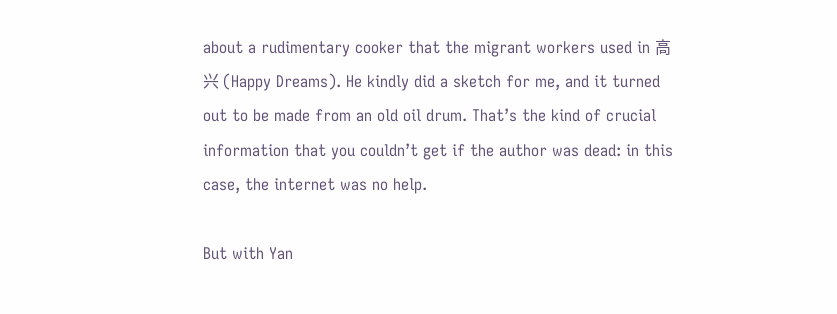about a rudimentary cooker that the migrant workers used in 高兴 (Happy Dreams). He kindly did a sketch for me, and it turned out to be made from an old oil drum. That’s the kind of crucial information that you couldn’t get if the author was dead: in this case, the internet was no help.

But with Yan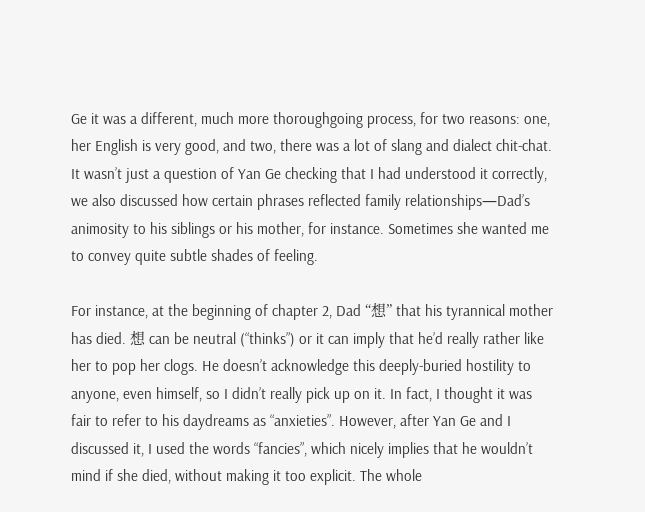Ge it was a different, much more thoroughgoing process, for two reasons: one, her English is very good, and two, there was a lot of slang and dialect chit-chat. It wasn’t just a question of Yan Ge checking that I had understood it correctly, we also discussed how certain phrases reflected family relationships—Dad’s animosity to his siblings or his mother, for instance. Sometimes she wanted me to convey quite subtle shades of feeling.

For instance, at the beginning of chapter 2, Dad “想” that his tyrannical mother has died. 想 can be neutral (“thinks”) or it can imply that he’d really rather like her to pop her clogs. He doesn’t acknowledge this deeply-buried hostility to anyone, even himself, so I didn’t really pick up on it. In fact, I thought it was fair to refer to his daydreams as “anxieties”. However, after Yan Ge and I discussed it, I used the words “fancies”, which nicely implies that he wouldn’t mind if she died, without making it too explicit. The whole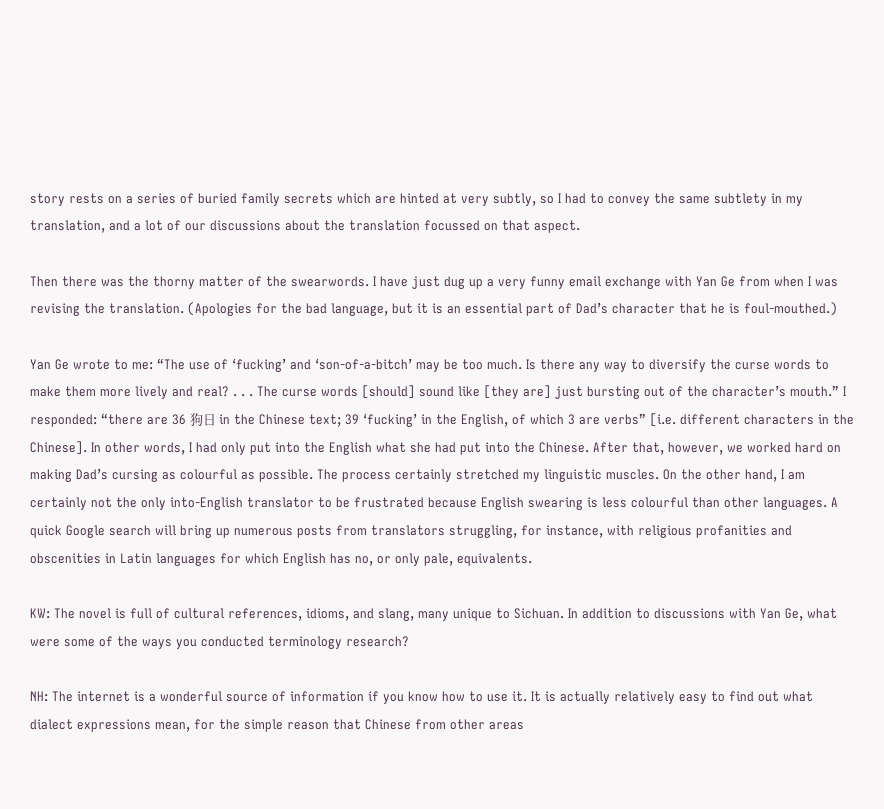story rests on a series of buried family secrets which are hinted at very subtly, so I had to convey the same subtlety in my translation, and a lot of our discussions about the translation focussed on that aspect.

Then there was the thorny matter of the swearwords. I have just dug up a very funny email exchange with Yan Ge from when I was revising the translation. (Apologies for the bad language, but it is an essential part of Dad’s character that he is foul-mouthed.)

Yan Ge wrote to me: “The use of ‘fucking’ and ‘son-of-a-bitch’ may be too much. Is there any way to diversify the curse words to make them more lively and real? . . . The curse words [should] sound like [they are] just bursting out of the character’s mouth.” I responded: “there are 36 狗日 in the Chinese text; 39 ‘fucking’ in the English, of which 3 are verbs” [i.e. different characters in the Chinese]. In other words, I had only put into the English what she had put into the Chinese. After that, however, we worked hard on making Dad’s cursing as colourful as possible. The process certainly stretched my linguistic muscles. On the other hand, I am certainly not the only into-English translator to be frustrated because English swearing is less colourful than other languages. A quick Google search will bring up numerous posts from translators struggling, for instance, with religious profanities and obscenities in Latin languages for which English has no, or only pale, equivalents.

KW: The novel is full of cultural references, idioms, and slang, many unique to Sichuan. In addition to discussions with Yan Ge, what were some of the ways you conducted terminology research?

NH: The internet is a wonderful source of information if you know how to use it. It is actually relatively easy to find out what dialect expressions mean, for the simple reason that Chinese from other areas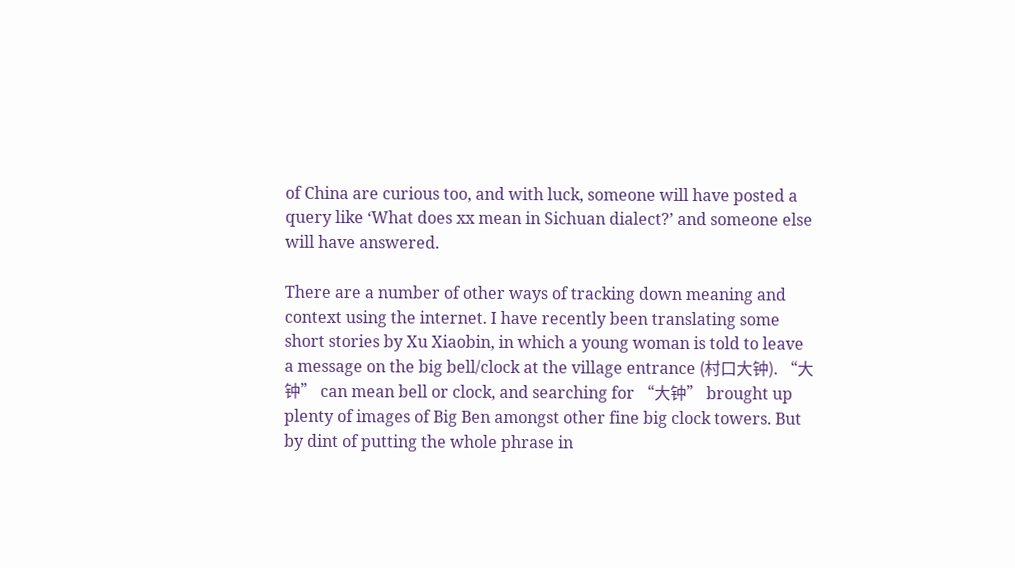of China are curious too, and with luck, someone will have posted a query like ‘What does xx mean in Sichuan dialect?’ and someone else will have answered.

There are a number of other ways of tracking down meaning and context using the internet. I have recently been translating some short stories by Xu Xiaobin, in which a young woman is told to leave a message on the big bell/clock at the village entrance (村口大钟). “大钟” can mean bell or clock, and searching for “大钟” brought up plenty of images of Big Ben amongst other fine big clock towers. But by dint of putting the whole phrase in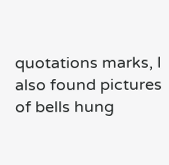quotations marks, I also found pictures of bells hung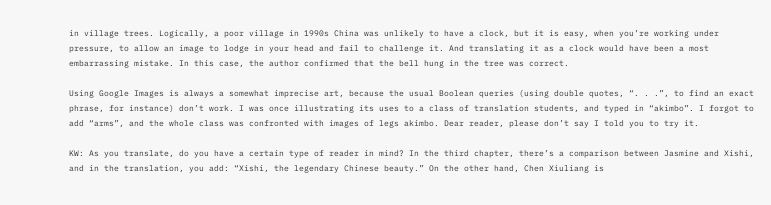in village trees. Logically, a poor village in 1990s China was unlikely to have a clock, but it is easy, when you’re working under pressure, to allow an image to lodge in your head and fail to challenge it. And translating it as a clock would have been a most embarrassing mistake. In this case, the author confirmed that the bell hung in the tree was correct.

Using Google Images is always a somewhat imprecise art, because the usual Boolean queries (using double quotes, “. . .”, to find an exact phrase, for instance) don’t work. I was once illustrating its uses to a class of translation students, and typed in “akimbo”. I forgot to add “arms”, and the whole class was confronted with images of legs akimbo. Dear reader, please don’t say I told you to try it.

KW: As you translate, do you have a certain type of reader in mind? In the third chapter, there’s a comparison between Jasmine and Xishi, and in the translation, you add: “Xishi, the legendary Chinese beauty.” On the other hand, Chen Xiuliang is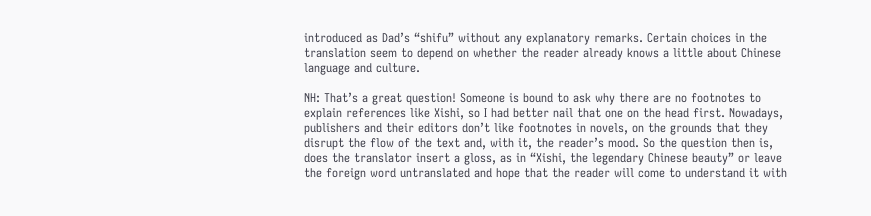introduced as Dad’s “shifu” without any explanatory remarks. Certain choices in the translation seem to depend on whether the reader already knows a little about Chinese language and culture.

NH: That’s a great question! Someone is bound to ask why there are no footnotes to explain references like Xishi, so I had better nail that one on the head first. Nowadays, publishers and their editors don’t like footnotes in novels, on the grounds that they disrupt the flow of the text and, with it, the reader’s mood. So the question then is, does the translator insert a gloss, as in “Xishi, the legendary Chinese beauty” or leave the foreign word untranslated and hope that the reader will come to understand it with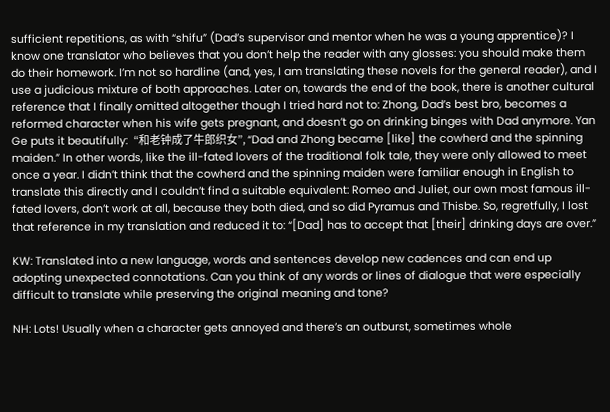sufficient repetitions, as with “shifu” (Dad’s supervisor and mentor when he was a young apprentice)? I know one translator who believes that you don’t help the reader with any glosses: you should make them do their homework. I’m not so hardline (and, yes, I am translating these novels for the general reader), and I use a judicious mixture of both approaches. Later on, towards the end of the book, there is another cultural reference that I finally omitted altogether though I tried hard not to: Zhong, Dad’s best bro, becomes a reformed character when his wife gets pregnant, and doesn’t go on drinking binges with Dad anymore. Yan Ge puts it beautifully:  “和老钟成了牛郎织女”, “Dad and Zhong became [like] the cowherd and the spinning maiden.” In other words, like the ill-fated lovers of the traditional folk tale, they were only allowed to meet once a year. I didn’t think that the cowherd and the spinning maiden were familiar enough in English to translate this directly and I couldn’t find a suitable equivalent: Romeo and Juliet, our own most famous ill-fated lovers, don’t work at all, because they both died, and so did Pyramus and Thisbe. So, regretfully, I lost that reference in my translation and reduced it to: “[Dad] has to accept that [their] drinking days are over.”

KW: Translated into a new language, words and sentences develop new cadences and can end up adopting unexpected connotations. Can you think of any words or lines of dialogue that were especially difficult to translate while preserving the original meaning and tone?

NH: Lots! Usually when a character gets annoyed and there’s an outburst, sometimes whole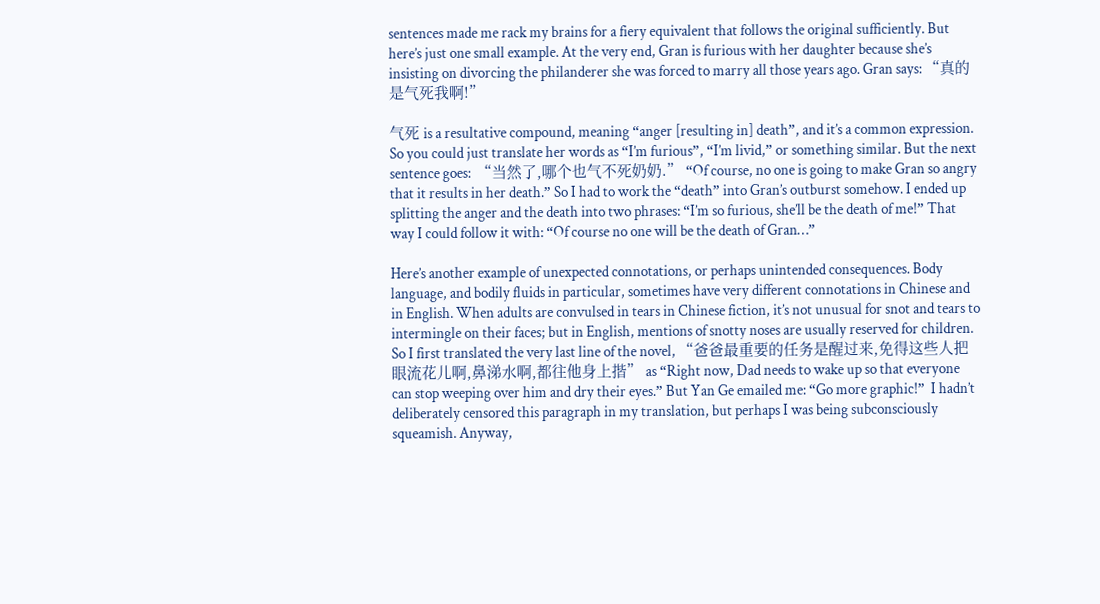sentences made me rack my brains for a fiery equivalent that follows the original sufficiently. But here’s just one small example. At the very end, Gran is furious with her daughter because she’s insisting on divorcing the philanderer she was forced to marry all those years ago. Gran says: “真的是气死我啊!”

气死 is a resultative compound, meaning “anger [resulting in] death”, and it’s a common expression. So you could just translate her words as “I’m furious”, “I’m livid,” or something similar. But the next sentence goes:  “当然了,哪个也气不死奶奶.” “Of course, no one is going to make Gran so angry that it results in her death.” So I had to work the “death” into Gran’s outburst somehow. I ended up splitting the anger and the death into two phrases: “I’m so furious, she’ll be the death of me!” That way I could follow it with: “Of course no one will be the death of Gran…”

Here’s another example of unexpected connotations, or perhaps unintended consequences. Body language, and bodily fluids in particular, sometimes have very different connotations in Chinese and in English. When adults are convulsed in tears in Chinese fiction, it’s not unusual for snot and tears to intermingle on their faces; but in English, mentions of snotty noses are usually reserved for children. So I first translated the very last line of the novel, “爸爸最重要的任务是醒过来,免得这些人把眼流花儿啊,鼻涕水啊,都往他身上揩” as “Right now, Dad needs to wake up so that everyone can stop weeping over him and dry their eyes.” But Yan Ge emailed me: “Go more graphic!”  I hadn’t deliberately censored this paragraph in my translation, but perhaps I was being subconsciously squeamish. Anyway,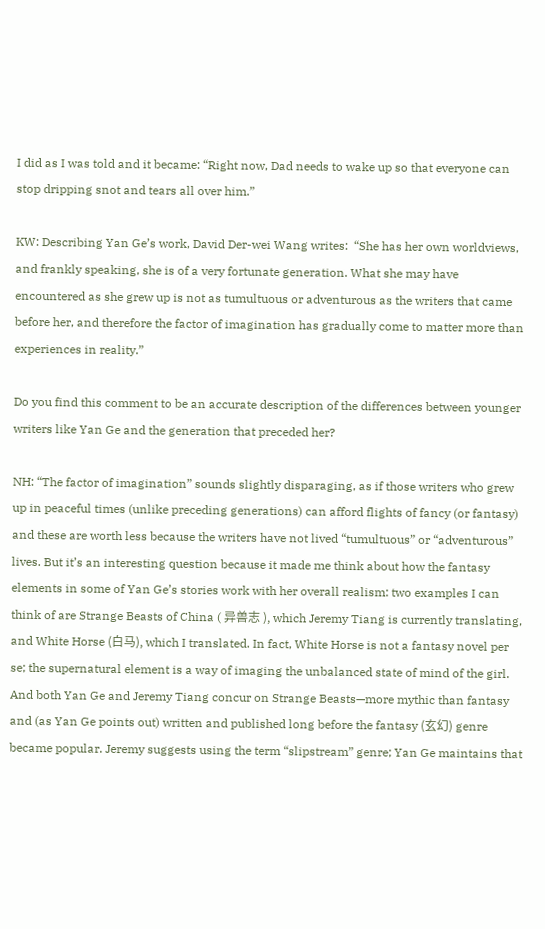I did as I was told and it became: “Right now, Dad needs to wake up so that everyone can stop dripping snot and tears all over him.”

KW: Describing Yan Ge’s work, David Der-wei Wang writes:  “She has her own worldviews, and frankly speaking, she is of a very fortunate generation. What she may have encountered as she grew up is not as tumultuous or adventurous as the writers that came before her, and therefore the factor of imagination has gradually come to matter more than experiences in reality.”

Do you find this comment to be an accurate description of the differences between younger writers like Yan Ge and the generation that preceded her?

NH: “The factor of imagination” sounds slightly disparaging, as if those writers who grew up in peaceful times (unlike preceding generations) can afford flights of fancy (or fantasy) and these are worth less because the writers have not lived “tumultuous” or “adventurous” lives. But it’s an interesting question because it made me think about how the fantasy elements in some of Yan Ge’s stories work with her overall realism: two examples I can think of are Strange Beasts of China ( 异兽志 ), which Jeremy Tiang is currently translating, and White Horse (白马), which I translated. In fact, White Horse is not a fantasy novel per se; the supernatural element is a way of imaging the unbalanced state of mind of the girl. And both Yan Ge and Jeremy Tiang concur on Strange Beasts—more mythic than fantasy and (as Yan Ge points out) written and published long before the fantasy (玄幻) genre became popular. Jeremy suggests using the term “slipstream” genre; Yan Ge maintains that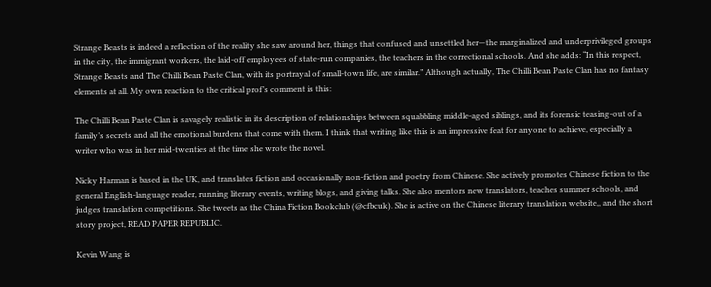Strange Beasts is indeed a reflection of the reality she saw around her, things that confused and unsettled her—the marginalized and underprivileged groups in the city, the immigrant workers, the laid-off employees of state-run companies, the teachers in the correctional schools. And she adds: “In this respect, Strange Beasts and The Chilli Bean Paste Clan, with its portrayal of small-town life, are similar.” Although actually, The Chilli Bean Paste Clan has no fantasy elements at all. My own reaction to the critical prof’s comment is this:

The Chilli Bean Paste Clan is savagely realistic in its description of relationships between squabbling middle-aged siblings, and its forensic teasing-out of a family’s secrets and all the emotional burdens that come with them. I think that writing like this is an impressive feat for anyone to achieve, especially a writer who was in her mid-twenties at the time she wrote the novel.

Nicky Harman is based in the UK, and translates fiction and occasionally non-fiction and poetry from Chinese. She actively promotes Chinese fiction to the general English-language reader, running literary events, writing blogs, and giving talks. She also mentors new translators, teaches summer schools, and judges translation competitions. She tweets as the China Fiction Bookclub (@cfbcuk). She is active on the Chinese literary translation website,, and the short story project, READ PAPER REPUBLIC.

Kevin Wang is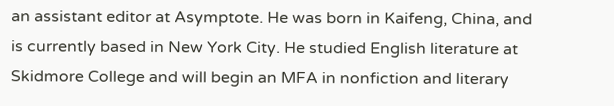an assistant editor at Asymptote. He was born in Kaifeng, China, and is currently based in New York City. He studied English literature at Skidmore College and will begin an MFA in nonfiction and literary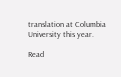translation at Columbia University this year.

Read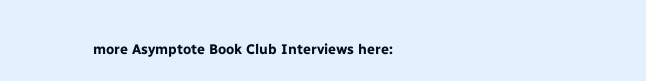more Asymptote Book Club Interviews here: